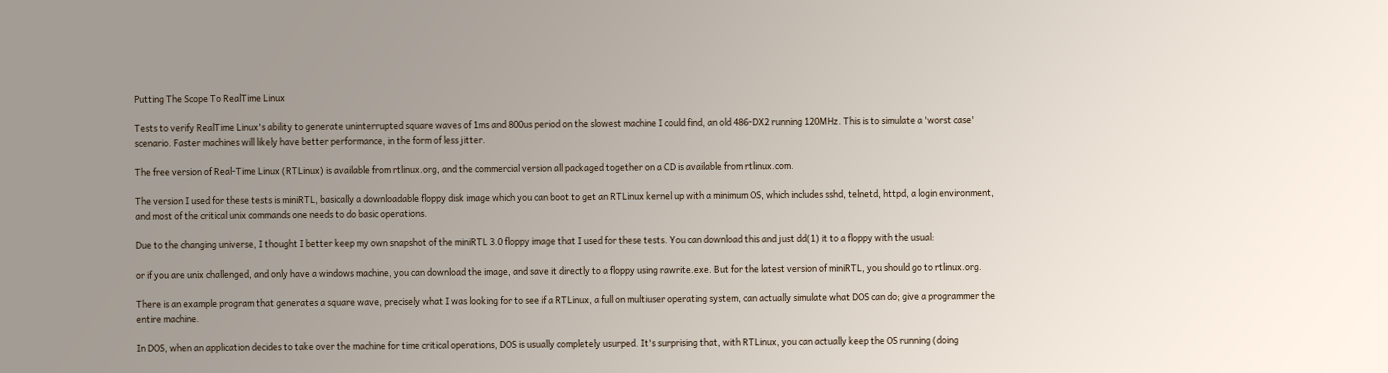Putting The Scope To RealTime Linux

Tests to verify RealTime Linux's ability to generate uninterrupted square waves of 1ms and 800us period on the slowest machine I could find, an old 486-DX2 running 120MHz. This is to simulate a 'worst case' scenario. Faster machines will likely have better performance, in the form of less jitter.

The free version of Real-Time Linux (RTLinux) is available from rtlinux.org, and the commercial version all packaged together on a CD is available from rtlinux.com.

The version I used for these tests is miniRTL, basically a downloadable floppy disk image which you can boot to get an RTLinux kernel up with a minimum OS, which includes sshd, telnetd, httpd, a login environment, and most of the critical unix commands one needs to do basic operations.

Due to the changing universe, I thought I better keep my own snapshot of the miniRTL 3.0 floppy image that I used for these tests. You can download this and just dd(1) it to a floppy with the usual:

or if you are unix challenged, and only have a windows machine, you can download the image, and save it directly to a floppy using rawrite.exe. But for the latest version of miniRTL, you should go to rtlinux.org.

There is an example program that generates a square wave, precisely what I was looking for to see if a RTLinux, a full on multiuser operating system, can actually simulate what DOS can do; give a programmer the entire machine.

In DOS, when an application decides to take over the machine for time critical operations, DOS is usually completely usurped. It's surprising that, with RTLinux, you can actually keep the OS running (doing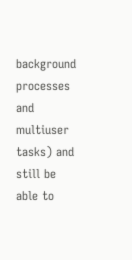background processes and multiuser tasks) and still be able to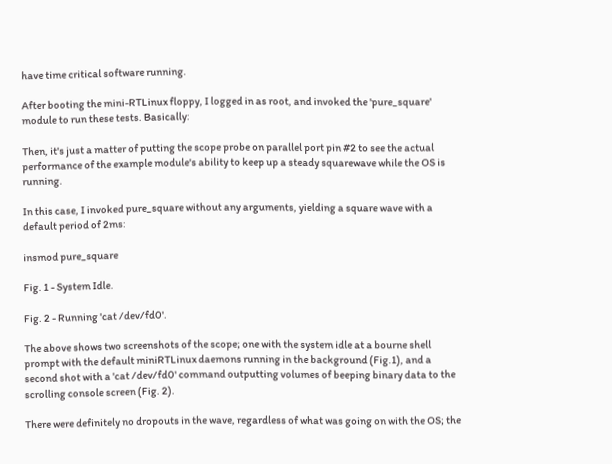have time critical software running.

After booting the mini-RTLinux floppy, I logged in as root, and invoked the 'pure_square' module to run these tests. Basically:

Then, it's just a matter of putting the scope probe on parallel port pin #2 to see the actual performance of the example module's ability to keep up a steady squarewave while the OS is running.

In this case, I invoked pure_square without any arguments, yielding a square wave with a default period of 2ms:

insmod pure_square

Fig. 1 - System Idle.

Fig. 2 - Running 'cat /dev/fd0'.

The above shows two screenshots of the scope; one with the system idle at a bourne shell prompt with the default miniRTLinux daemons running in the background (Fig.1), and a second shot with a 'cat /dev/fd0' command outputting volumes of beeping binary data to the scrolling console screen (Fig. 2).

There were definitely no dropouts in the wave, regardless of what was going on with the OS; the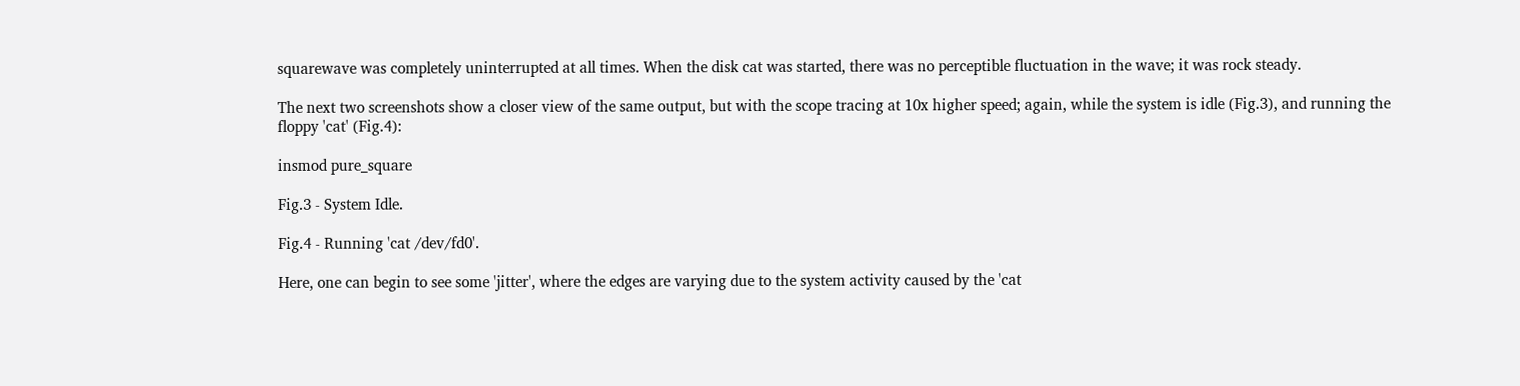squarewave was completely uninterrupted at all times. When the disk cat was started, there was no perceptible fluctuation in the wave; it was rock steady.

The next two screenshots show a closer view of the same output, but with the scope tracing at 10x higher speed; again, while the system is idle (Fig.3), and running the floppy 'cat' (Fig.4):

insmod pure_square

Fig.3 - System Idle.

Fig.4 - Running 'cat /dev/fd0'.

Here, one can begin to see some 'jitter', where the edges are varying due to the system activity caused by the 'cat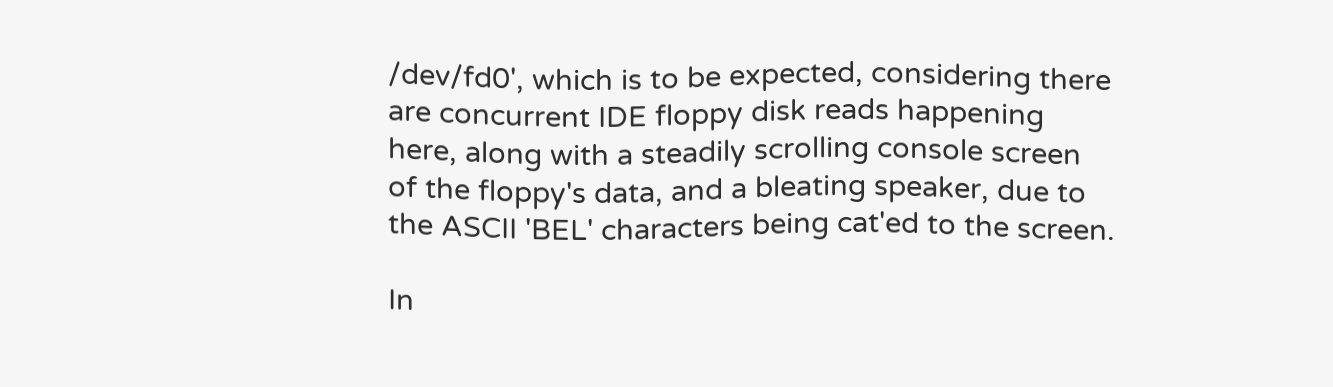/dev/fd0', which is to be expected, considering there are concurrent IDE floppy disk reads happening here, along with a steadily scrolling console screen of the floppy's data, and a bleating speaker, due to the ASCII 'BEL' characters being cat'ed to the screen.

In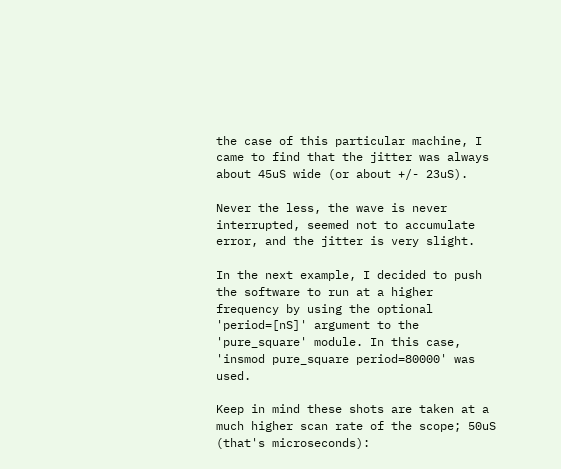the case of this particular machine, I came to find that the jitter was always about 45uS wide (or about +/- 23uS).

Never the less, the wave is never interrupted, seemed not to accumulate error, and the jitter is very slight.

In the next example, I decided to push the software to run at a higher frequency by using the optional 'period=[nS]' argument to the 'pure_square' module. In this case, 'insmod pure_square period=80000' was used.

Keep in mind these shots are taken at a much higher scan rate of the scope; 50uS (that's microseconds):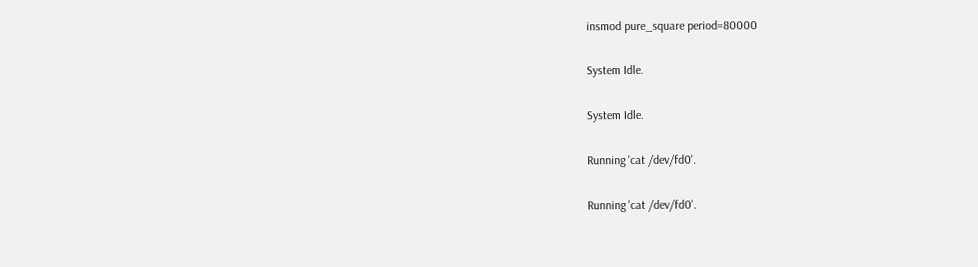insmod pure_square period=80000

System Idle.

System Idle.

Running 'cat /dev/fd0'.

Running 'cat /dev/fd0'.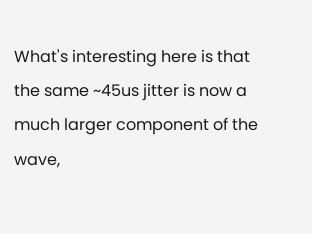What's interesting here is that the same ~45us jitter is now a much larger component of the wave,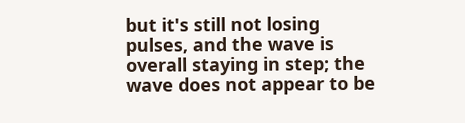but it's still not losing pulses, and the wave is overall staying in step; the wave does not appear to be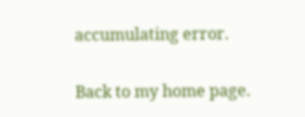accumulating error.

Back to my home page.